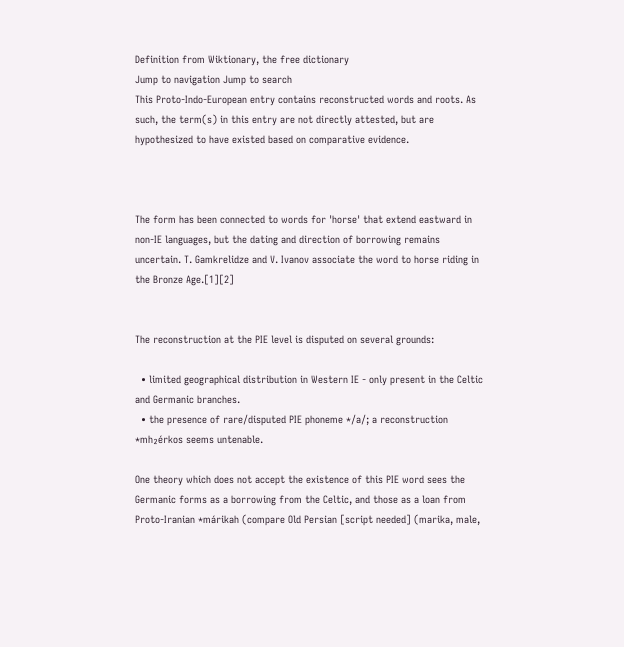Definition from Wiktionary, the free dictionary
Jump to navigation Jump to search
This Proto-Indo-European entry contains reconstructed words and roots. As such, the term(s) in this entry are not directly attested, but are hypothesized to have existed based on comparative evidence.



The form has been connected to words for 'horse' that extend eastward in non-IE languages, but the dating and direction of borrowing remains uncertain. T. Gamkrelidze and V. Ivanov associate the word to horse riding in the Bronze Age.[1][2]


The reconstruction at the PIE level is disputed on several grounds:

  • limited geographical distribution in Western IE - only present in the Celtic and Germanic branches.
  • the presence of rare/disputed PIE phoneme */a/; a reconstruction *mh₂érkos seems untenable.

One theory which does not accept the existence of this PIE word sees the Germanic forms as a borrowing from the Celtic, and those as a loan from Proto-Iranian *márikah (compare Old Persian [script needed] (marika, male,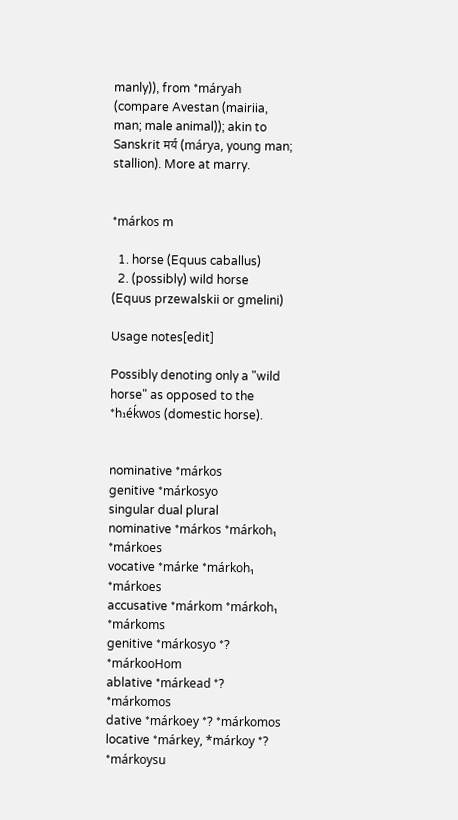manly)), from *máryah (compare Avestan (mairiia, man; male animal)); akin to Sanskrit मर्य (márya, young man; stallion). More at marry.


*márkos m

  1. horse (Equus caballus)
  2. (possibly) wild horse (Equus przewalskii or gmelini)

Usage notes[edit]

Possibly denoting only a "wild horse" as opposed to the *h₁éḱwos (domestic horse).


nominative *márkos
genitive *márkosyo
singular dual plural
nominative *márkos *márkoh₁ *márkoes
vocative *márke *márkoh₁ *márkoes
accusative *márkom *márkoh₁ *márkoms
genitive *márkosyo *? *márkooHom
ablative *márkead *? *márkomos
dative *márkoey *? *márkomos
locative *márkey, *márkoy *? *márkoysu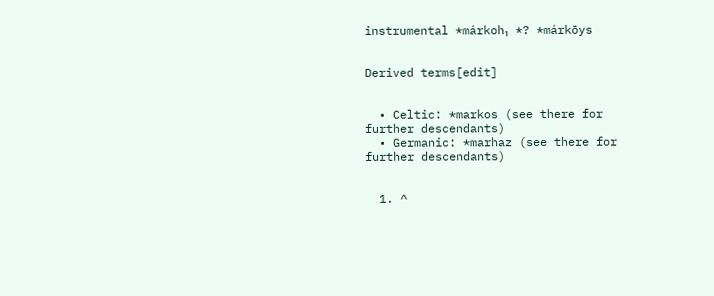instrumental *márkoh₁ *? *márkōys


Derived terms[edit]


  • Celtic: *markos (see there for further descendants)
  • Germanic: *marhaz (see there for further descendants)


  1. ^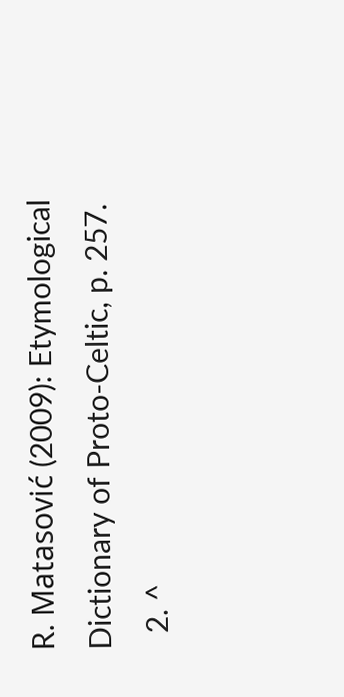R. Matasović (2009): Etymological Dictionary of Proto-Celtic, p. 257.
  2. ^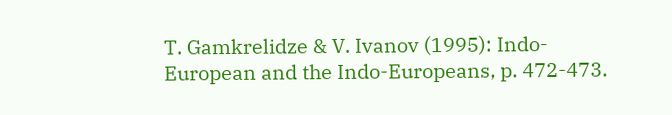T. Gamkrelidze & V. Ivanov (1995): Indo-European and the Indo-Europeans, p. 472-473.